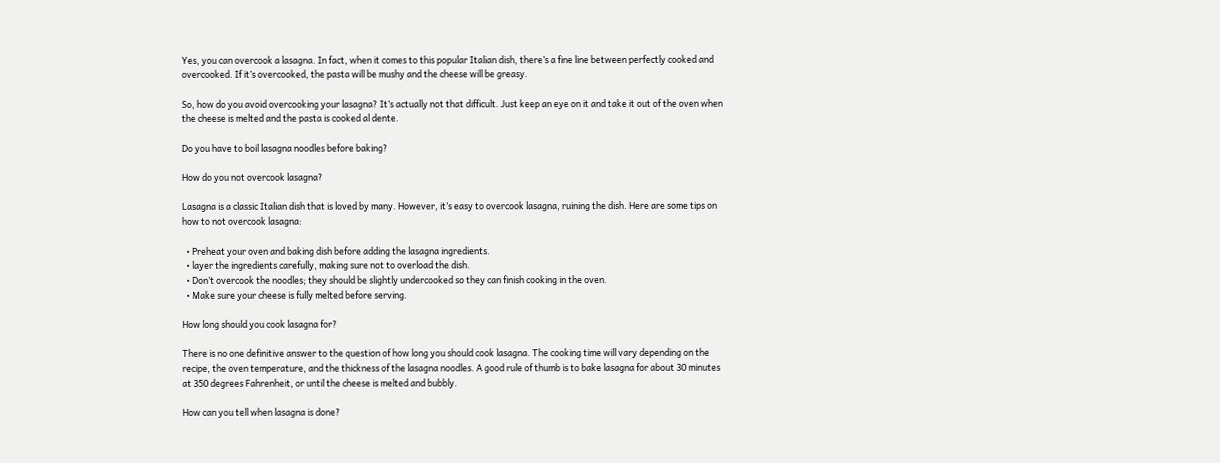Yes, you can overcook a lasagna. In fact, when it comes to this popular Italian dish, there’s a fine line between perfectly cooked and overcooked. If it’s overcooked, the pasta will be mushy and the cheese will be greasy.

So, how do you avoid overcooking your lasagna? It’s actually not that difficult. Just keep an eye on it and take it out of the oven when the cheese is melted and the pasta is cooked al dente.

Do you have to boil lasagna noodles before baking?

How do you not overcook lasagna?

Lasagna is a classic Italian dish that is loved by many. However, it’s easy to overcook lasagna, ruining the dish. Here are some tips on how to not overcook lasagna:

  • Preheat your oven and baking dish before adding the lasagna ingredients.
  • layer the ingredients carefully, making sure not to overload the dish.
  • Don’t overcook the noodles; they should be slightly undercooked so they can finish cooking in the oven.
  • Make sure your cheese is fully melted before serving.

How long should you cook lasagna for?

There is no one definitive answer to the question of how long you should cook lasagna. The cooking time will vary depending on the recipe, the oven temperature, and the thickness of the lasagna noodles. A good rule of thumb is to bake lasagna for about 30 minutes at 350 degrees Fahrenheit, or until the cheese is melted and bubbly.

How can you tell when lasagna is done?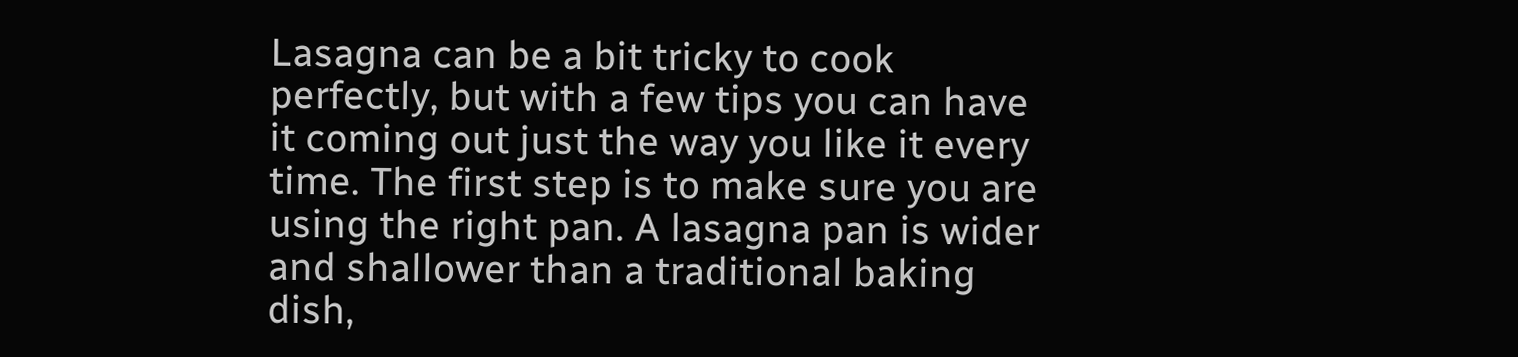Lasagna can be a bit tricky to cook perfectly, but with a few tips you can have it coming out just the way you like it every time. The first step is to make sure you are using the right pan. A lasagna pan is wider and shallower than a traditional baking dish,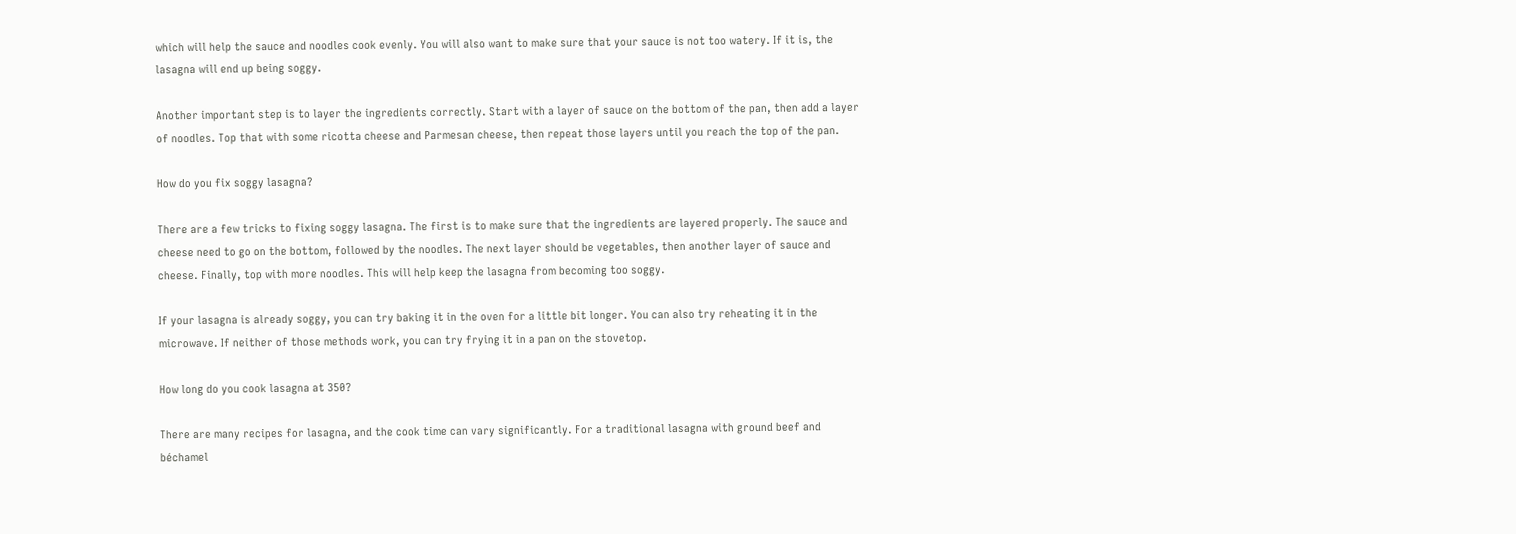which will help the sauce and noodles cook evenly. You will also want to make sure that your sauce is not too watery. If it is, the lasagna will end up being soggy.

Another important step is to layer the ingredients correctly. Start with a layer of sauce on the bottom of the pan, then add a layer of noodles. Top that with some ricotta cheese and Parmesan cheese, then repeat those layers until you reach the top of the pan.

How do you fix soggy lasagna?

There are a few tricks to fixing soggy lasagna. The first is to make sure that the ingredients are layered properly. The sauce and cheese need to go on the bottom, followed by the noodles. The next layer should be vegetables, then another layer of sauce and cheese. Finally, top with more noodles. This will help keep the lasagna from becoming too soggy.

If your lasagna is already soggy, you can try baking it in the oven for a little bit longer. You can also try reheating it in the microwave. If neither of those methods work, you can try frying it in a pan on the stovetop.

How long do you cook lasagna at 350?

There are many recipes for lasagna, and the cook time can vary significantly. For a traditional lasagna with ground beef and béchamel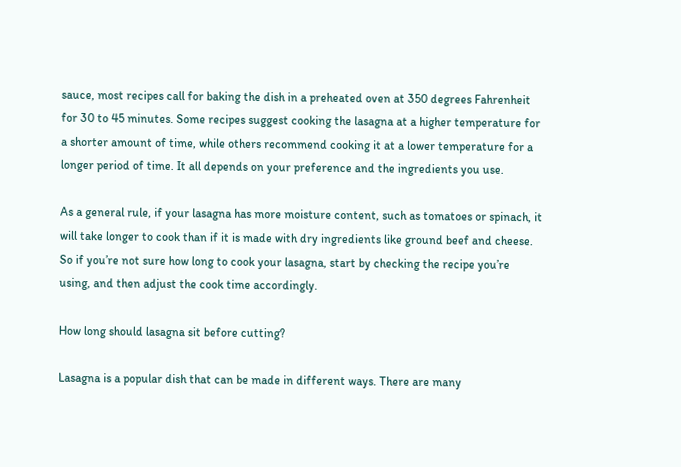sauce, most recipes call for baking the dish in a preheated oven at 350 degrees Fahrenheit for 30 to 45 minutes. Some recipes suggest cooking the lasagna at a higher temperature for a shorter amount of time, while others recommend cooking it at a lower temperature for a longer period of time. It all depends on your preference and the ingredients you use.

As a general rule, if your lasagna has more moisture content, such as tomatoes or spinach, it will take longer to cook than if it is made with dry ingredients like ground beef and cheese. So if you’re not sure how long to cook your lasagna, start by checking the recipe you’re using, and then adjust the cook time accordingly.

How long should lasagna sit before cutting?

Lasagna is a popular dish that can be made in different ways. There are many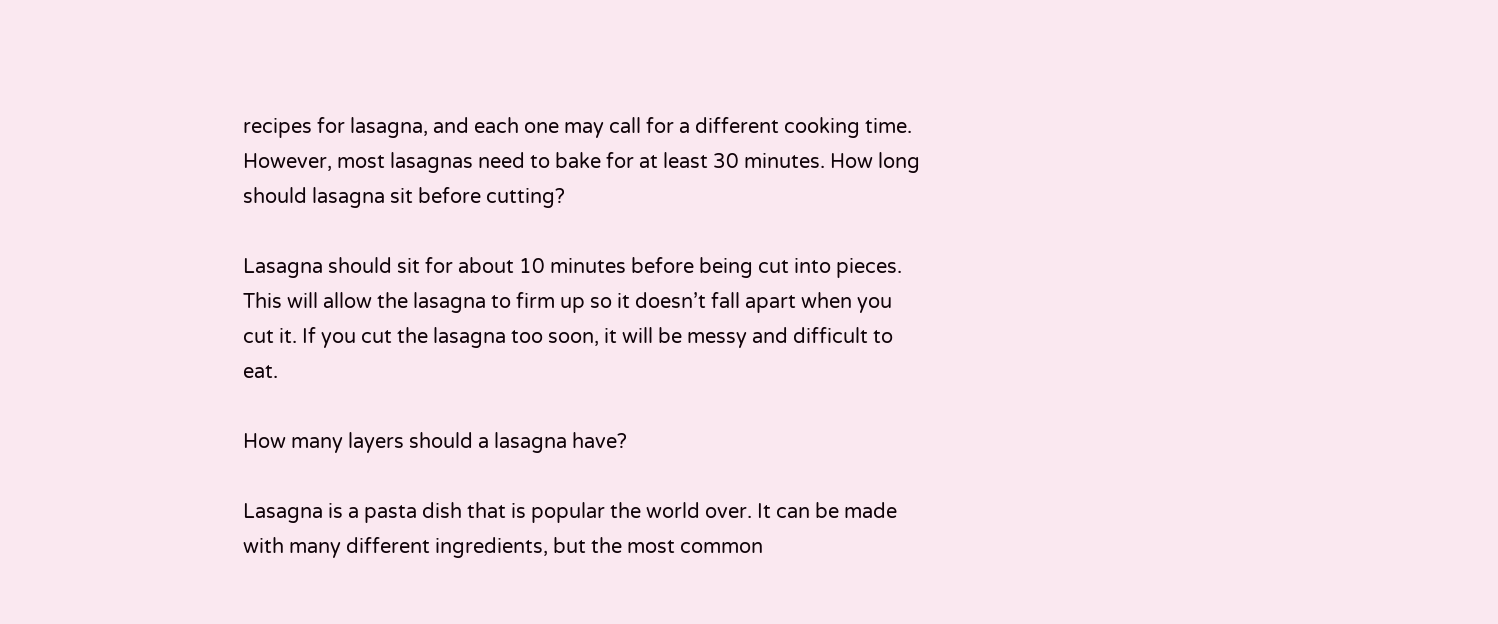recipes for lasagna, and each one may call for a different cooking time. However, most lasagnas need to bake for at least 30 minutes. How long should lasagna sit before cutting?

Lasagna should sit for about 10 minutes before being cut into pieces. This will allow the lasagna to firm up so it doesn’t fall apart when you cut it. If you cut the lasagna too soon, it will be messy and difficult to eat.

How many layers should a lasagna have?

Lasagna is a pasta dish that is popular the world over. It can be made with many different ingredients, but the most common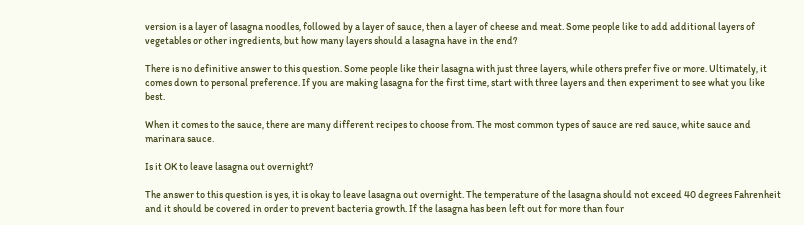version is a layer of lasagna noodles, followed by a layer of sauce, then a layer of cheese and meat. Some people like to add additional layers of vegetables or other ingredients, but how many layers should a lasagna have in the end?

There is no definitive answer to this question. Some people like their lasagna with just three layers, while others prefer five or more. Ultimately, it comes down to personal preference. If you are making lasagna for the first time, start with three layers and then experiment to see what you like best.

When it comes to the sauce, there are many different recipes to choose from. The most common types of sauce are red sauce, white sauce and marinara sauce.

Is it OK to leave lasagna out overnight?

The answer to this question is yes, it is okay to leave lasagna out overnight. The temperature of the lasagna should not exceed 40 degrees Fahrenheit and it should be covered in order to prevent bacteria growth. If the lasagna has been left out for more than four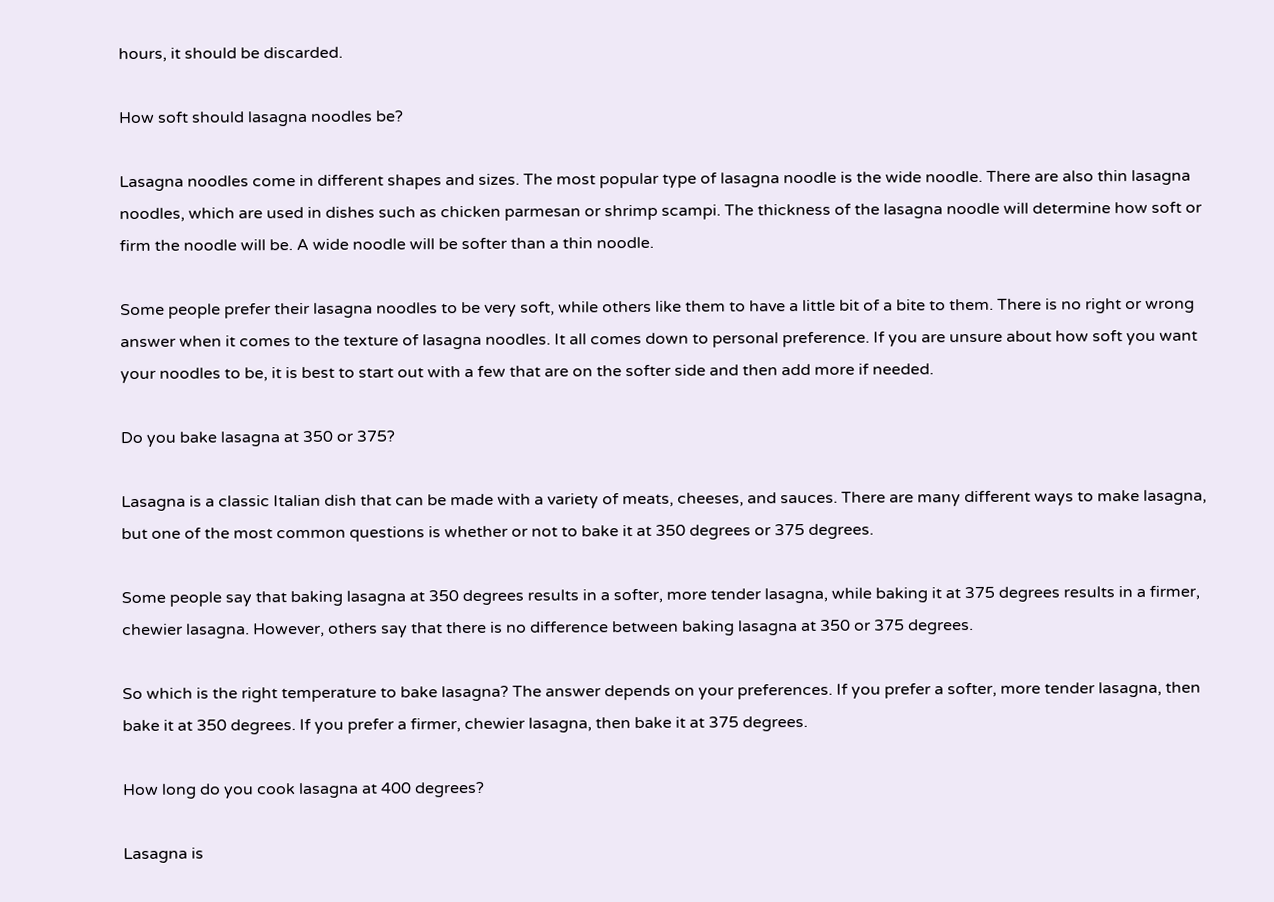hours, it should be discarded.

How soft should lasagna noodles be?

Lasagna noodles come in different shapes and sizes. The most popular type of lasagna noodle is the wide noodle. There are also thin lasagna noodles, which are used in dishes such as chicken parmesan or shrimp scampi. The thickness of the lasagna noodle will determine how soft or firm the noodle will be. A wide noodle will be softer than a thin noodle.

Some people prefer their lasagna noodles to be very soft, while others like them to have a little bit of a bite to them. There is no right or wrong answer when it comes to the texture of lasagna noodles. It all comes down to personal preference. If you are unsure about how soft you want your noodles to be, it is best to start out with a few that are on the softer side and then add more if needed.

Do you bake lasagna at 350 or 375?

Lasagna is a classic Italian dish that can be made with a variety of meats, cheeses, and sauces. There are many different ways to make lasagna, but one of the most common questions is whether or not to bake it at 350 degrees or 375 degrees.

Some people say that baking lasagna at 350 degrees results in a softer, more tender lasagna, while baking it at 375 degrees results in a firmer, chewier lasagna. However, others say that there is no difference between baking lasagna at 350 or 375 degrees.

So which is the right temperature to bake lasagna? The answer depends on your preferences. If you prefer a softer, more tender lasagna, then bake it at 350 degrees. If you prefer a firmer, chewier lasagna, then bake it at 375 degrees.

How long do you cook lasagna at 400 degrees?

Lasagna is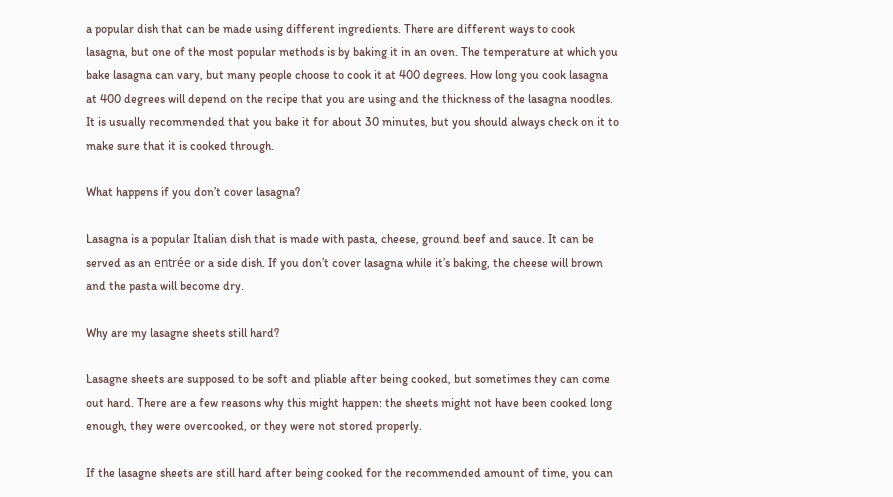a popular dish that can be made using different ingredients. There are different ways to cook lasagna, but one of the most popular methods is by baking it in an oven. The temperature at which you bake lasagna can vary, but many people choose to cook it at 400 degrees. How long you cook lasagna at 400 degrees will depend on the recipe that you are using and the thickness of the lasagna noodles. It is usually recommended that you bake it for about 30 minutes, but you should always check on it to make sure that it is cooked through.

What happens if you don’t cover lasagna?

Lasagna is a popular Italian dish that is made with pasta, cheese, ground beef and sauce. It can be served as an entrée or a side dish. If you don’t cover lasagna while it’s baking, the cheese will brown and the pasta will become dry.

Why are my lasagne sheets still hard?

Lasagne sheets are supposed to be soft and pliable after being cooked, but sometimes they can come out hard. There are a few reasons why this might happen: the sheets might not have been cooked long enough, they were overcooked, or they were not stored properly.

If the lasagne sheets are still hard after being cooked for the recommended amount of time, you can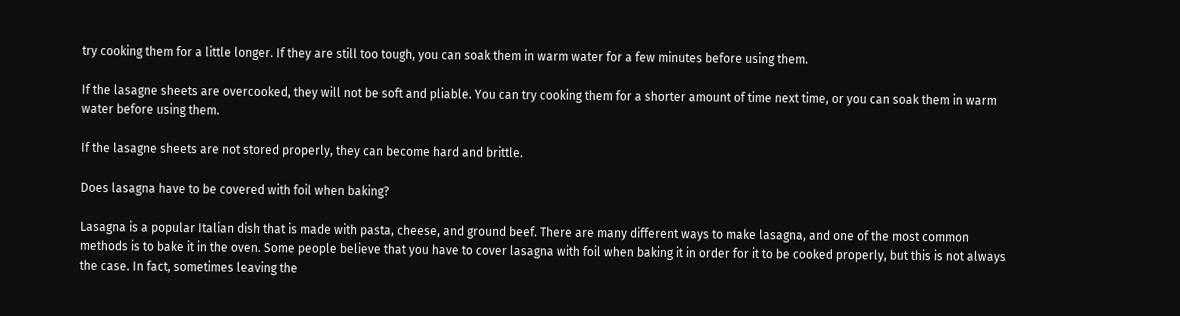try cooking them for a little longer. If they are still too tough, you can soak them in warm water for a few minutes before using them.

If the lasagne sheets are overcooked, they will not be soft and pliable. You can try cooking them for a shorter amount of time next time, or you can soak them in warm water before using them.

If the lasagne sheets are not stored properly, they can become hard and brittle.

Does lasagna have to be covered with foil when baking?

Lasagna is a popular Italian dish that is made with pasta, cheese, and ground beef. There are many different ways to make lasagna, and one of the most common methods is to bake it in the oven. Some people believe that you have to cover lasagna with foil when baking it in order for it to be cooked properly, but this is not always the case. In fact, sometimes leaving the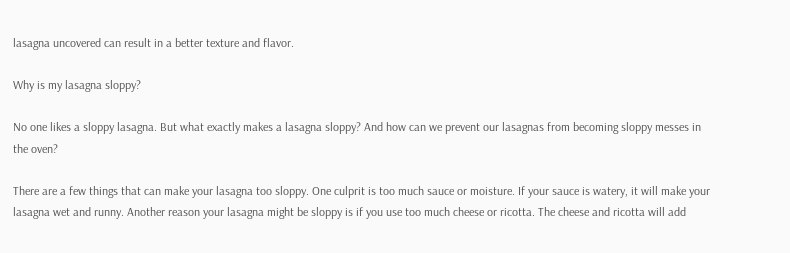lasagna uncovered can result in a better texture and flavor.

Why is my lasagna sloppy?

No one likes a sloppy lasagna. But what exactly makes a lasagna sloppy? And how can we prevent our lasagnas from becoming sloppy messes in the oven?

There are a few things that can make your lasagna too sloppy. One culprit is too much sauce or moisture. If your sauce is watery, it will make your lasagna wet and runny. Another reason your lasagna might be sloppy is if you use too much cheese or ricotta. The cheese and ricotta will add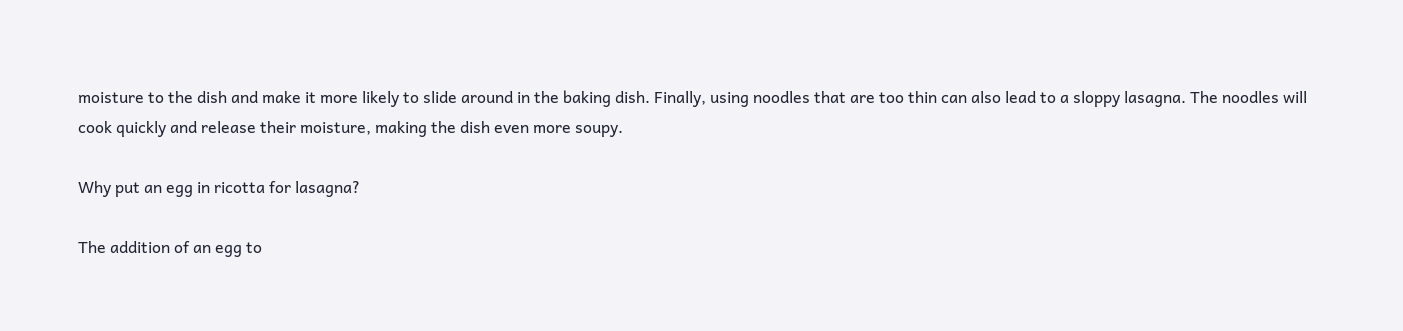moisture to the dish and make it more likely to slide around in the baking dish. Finally, using noodles that are too thin can also lead to a sloppy lasagna. The noodles will cook quickly and release their moisture, making the dish even more soupy.

Why put an egg in ricotta for lasagna?

The addition of an egg to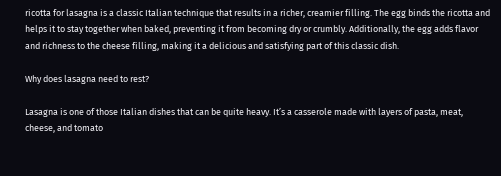ricotta for lasagna is a classic Italian technique that results in a richer, creamier filling. The egg binds the ricotta and helps it to stay together when baked, preventing it from becoming dry or crumbly. Additionally, the egg adds flavor and richness to the cheese filling, making it a delicious and satisfying part of this classic dish.

Why does lasagna need to rest?

Lasagna is one of those Italian dishes that can be quite heavy. It’s a casserole made with layers of pasta, meat, cheese, and tomato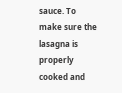sauce. To make sure the lasagna is properly cooked and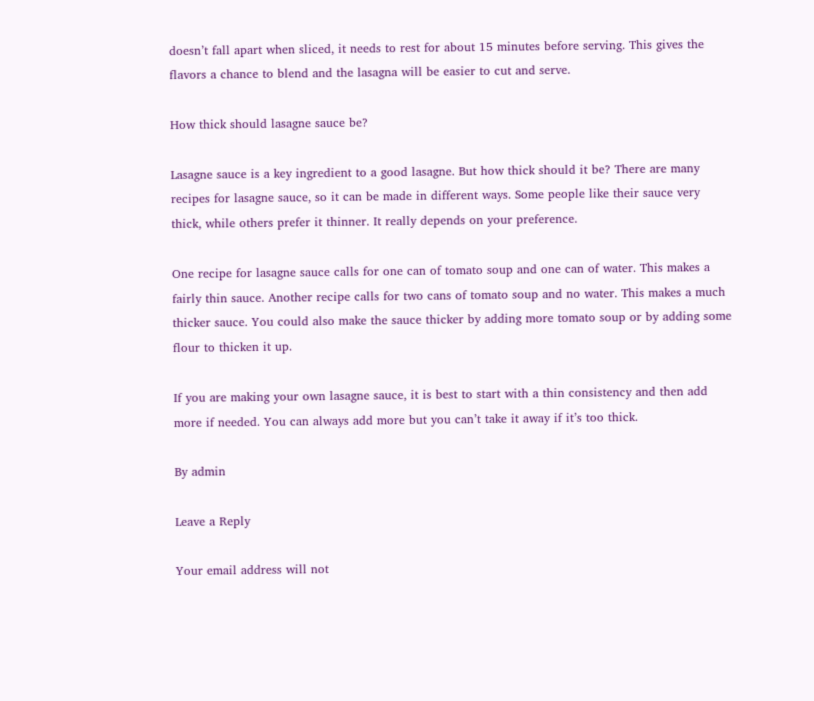doesn’t fall apart when sliced, it needs to rest for about 15 minutes before serving. This gives the flavors a chance to blend and the lasagna will be easier to cut and serve.

How thick should lasagne sauce be?

Lasagne sauce is a key ingredient to a good lasagne. But how thick should it be? There are many recipes for lasagne sauce, so it can be made in different ways. Some people like their sauce very thick, while others prefer it thinner. It really depends on your preference.

One recipe for lasagne sauce calls for one can of tomato soup and one can of water. This makes a fairly thin sauce. Another recipe calls for two cans of tomato soup and no water. This makes a much thicker sauce. You could also make the sauce thicker by adding more tomato soup or by adding some flour to thicken it up.

If you are making your own lasagne sauce, it is best to start with a thin consistency and then add more if needed. You can always add more but you can’t take it away if it’s too thick.

By admin

Leave a Reply

Your email address will not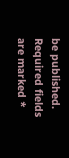be published. Required fields are marked *